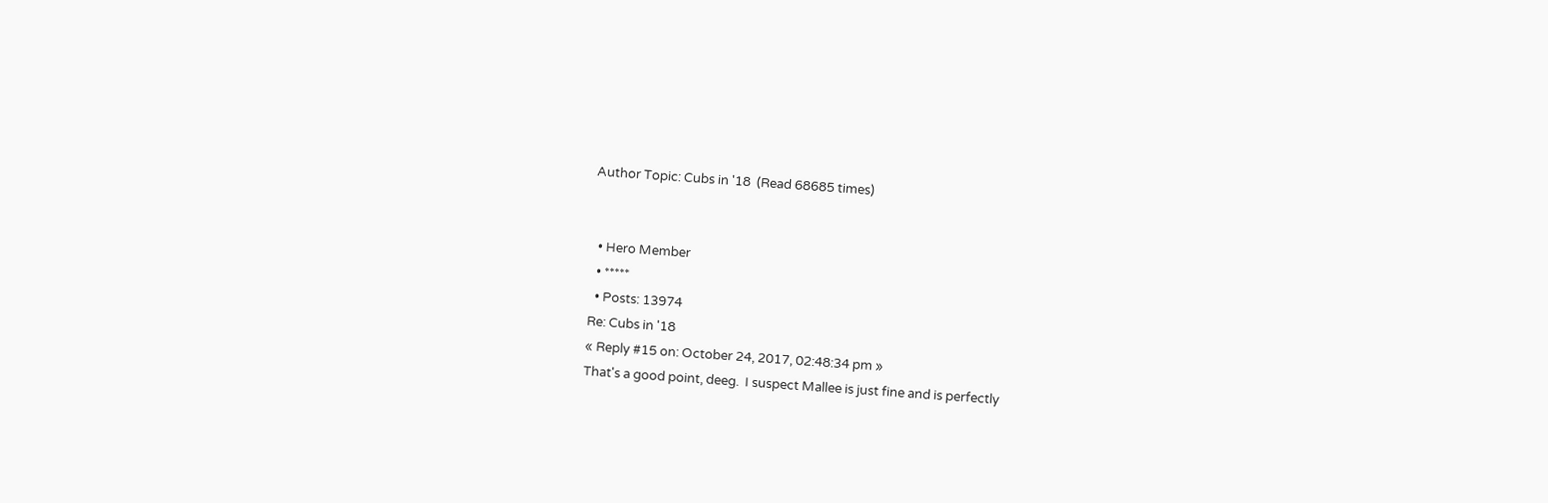Author Topic: Cubs in '18  (Read 68685 times)


  • Hero Member
  • *****
  • Posts: 13974
Re: Cubs in '18
« Reply #15 on: October 24, 2017, 02:48:34 pm »
That's a good point, deeg.  I suspect Mallee is just fine and is perfectly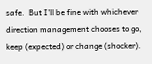safe.  But I'll be fine with whichever direction management chooses to go, keep (expected) or change (shocker).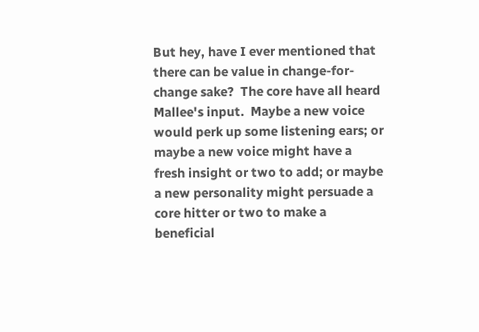But hey, have I ever mentioned that there can be value in change-for-change sake?  The core have all heard Mallee's input.  Maybe a new voice would perk up some listening ears; or maybe a new voice might have a fresh insight or two to add; or maybe a new personality might persuade a core hitter or two to make a beneficial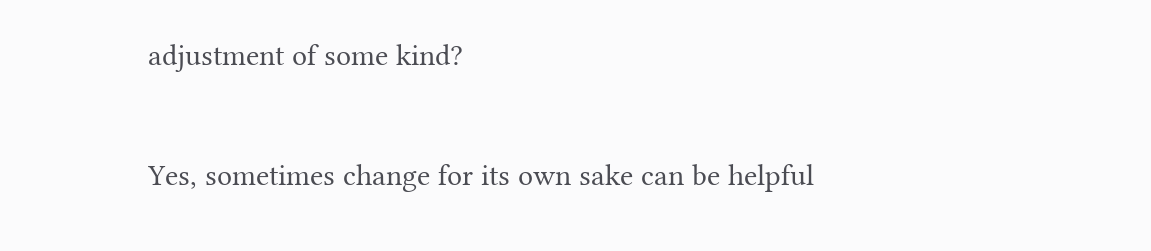adjustment of some kind?

Yes, sometimes change for its own sake can be helpful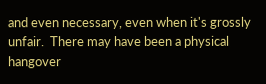and even necessary, even when it's grossly unfair.  There may have been a physical hangover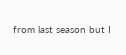from last season but I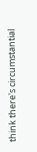think there's circumstantial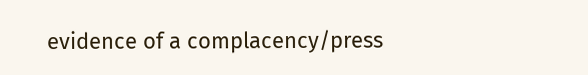evidence of a complacency/press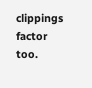clippings factor too.